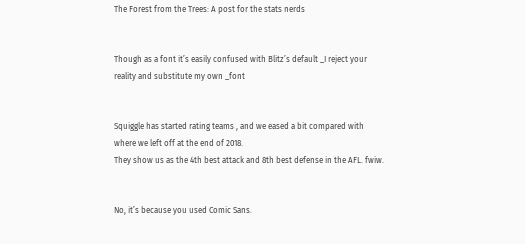The Forest from the Trees: A post for the stats nerds


Though as a font it’s easily confused with Blitz’s default _I reject your reality and substitute my own _font


Squiggle has started rating teams , and we eased a bit compared with where we left off at the end of 2018.
They show us as the 4th best attack and 8th best defense in the AFL. fwiw.


No, it’s because you used Comic Sans.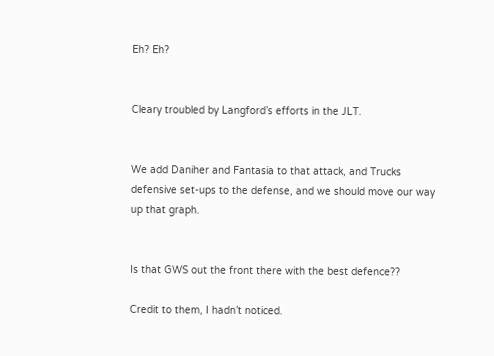Eh? Eh?


Cleary troubled by Langford’s efforts in the JLT.


We add Daniher and Fantasia to that attack, and Trucks defensive set-ups to the defense, and we should move our way up that graph.


Is that GWS out the front there with the best defence??

Credit to them, I hadn’t noticed.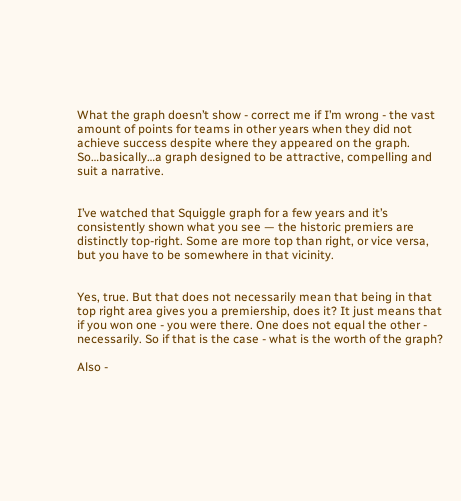What the graph doesn’t show - correct me if I’m wrong - the vast amount of points for teams in other years when they did not achieve success despite where they appeared on the graph. So…basically…a graph designed to be attractive, compelling and suit a narrative.


I’ve watched that Squiggle graph for a few years and it’s consistently shown what you see — the historic premiers are distinctly top-right. Some are more top than right, or vice versa, but you have to be somewhere in that vicinity.


Yes, true. But that does not necessarily mean that being in that top right area gives you a premiership, does it? It just means that if you won one - you were there. One does not equal the other - necessarily. So if that is the case - what is the worth of the graph?

Also -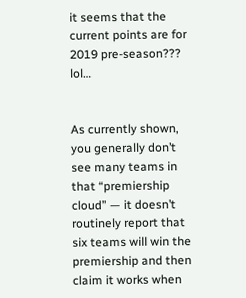it seems that the current points are for 2019 pre-season??? lol…


As currently shown, you generally don’t see many teams in that “premiership cloud” — it doesn’t routinely report that six teams will win the premiership and then claim it works when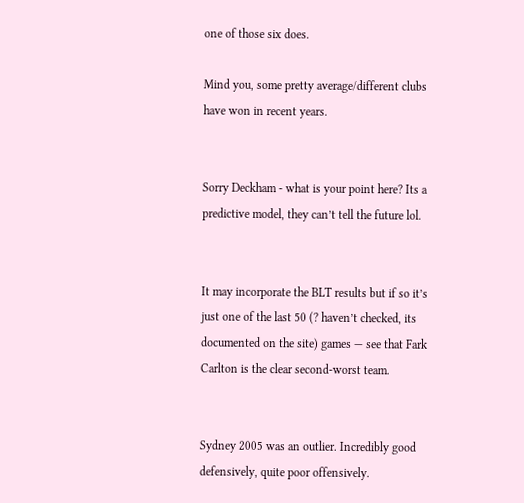one of those six does.

Mind you, some pretty average/different clubs have won in recent years.


Sorry Deckham - what is your point here? Its a predictive model, they can’t tell the future lol.


It may incorporate the BLT results but if so it’s just one of the last 50 (? haven’t checked, its documented on the site) games — see that Fark Carlton is the clear second-worst team.


Sydney 2005 was an outlier. Incredibly good defensively, quite poor offensively.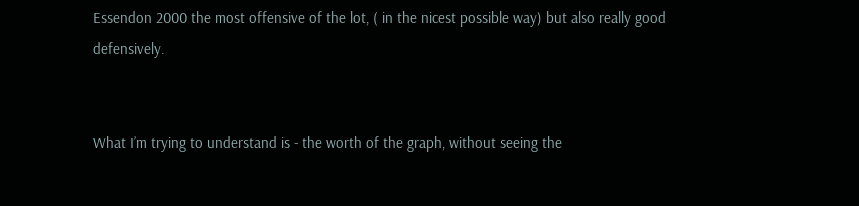Essendon 2000 the most offensive of the lot, ( in the nicest possible way) but also really good defensively.


What I’m trying to understand is - the worth of the graph, without seeing the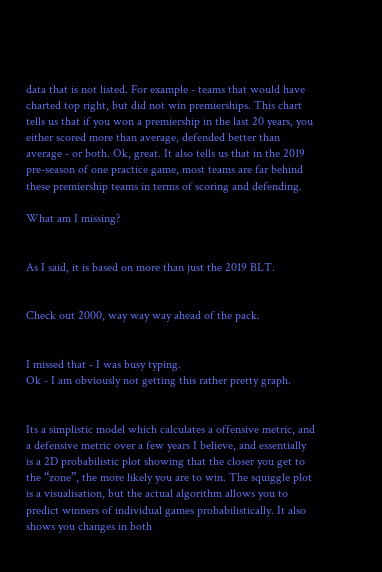data that is not listed. For example - teams that would have charted top right, but did not win premierships. This chart tells us that if you won a premiership in the last 20 years, you either scored more than average, defended better than average - or both. Ok, great. It also tells us that in the 2019 pre-season of one practice game, most teams are far behind these premiership teams in terms of scoring and defending.

What am I missing?


As I said, it is based on more than just the 2019 BLT.


Check out 2000, way way way ahead of the pack.


I missed that - I was busy typing.
Ok - I am obviously not getting this rather pretty graph.


Its a simplistic model which calculates a offensive metric, and a defensive metric over a few years I believe, and essentially is a 2D probabilistic plot showing that the closer you get to the “zone”, the more likely you are to win. The squiggle plot is a visualisation, but the actual algorithm allows you to predict winners of individual games probabilistically. It also shows you changes in both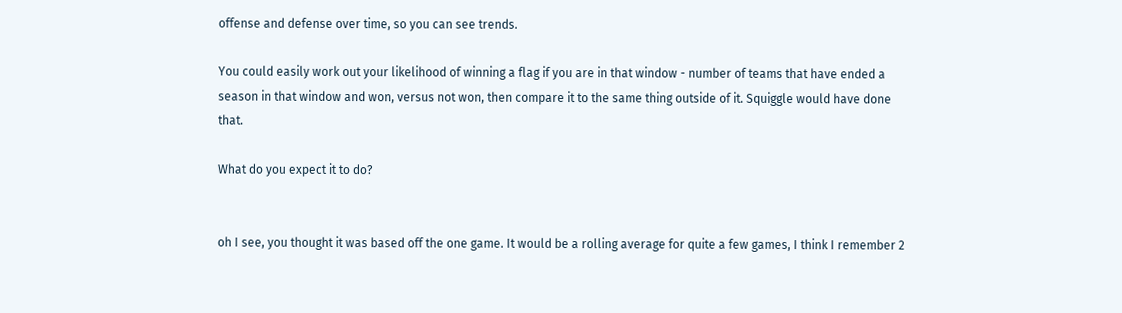offense and defense over time, so you can see trends.

You could easily work out your likelihood of winning a flag if you are in that window - number of teams that have ended a season in that window and won, versus not won, then compare it to the same thing outside of it. Squiggle would have done that.

What do you expect it to do?


oh I see, you thought it was based off the one game. It would be a rolling average for quite a few games, I think I remember 2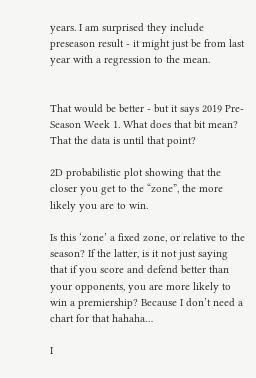years. I am surprised they include preseason result - it might just be from last year with a regression to the mean.


That would be better - but it says 2019 Pre-Season Week 1. What does that bit mean? That the data is until that point?

2D probabilistic plot showing that the closer you get to the “zone”, the more likely you are to win.

Is this ‘zone’ a fixed zone, or relative to the season? If the latter, is it not just saying that if you score and defend better than your opponents, you are more likely to win a premiership? Because I don’t need a chart for that hahaha…

I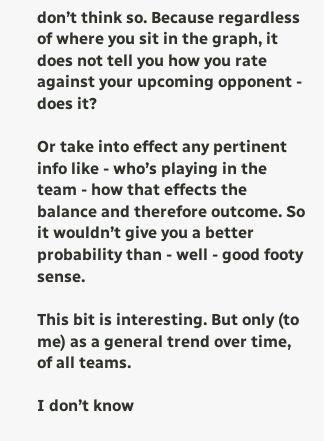don’t think so. Because regardless of where you sit in the graph, it does not tell you how you rate against your upcoming opponent - does it?

Or take into effect any pertinent info like - who’s playing in the team - how that effects the balance and therefore outcome. So it wouldn’t give you a better probability than - well - good footy sense.

This bit is interesting. But only (to me) as a general trend over time, of all teams.

I don’t know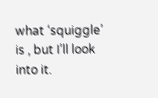what ‘squiggle’ is , but I’ll look into it.